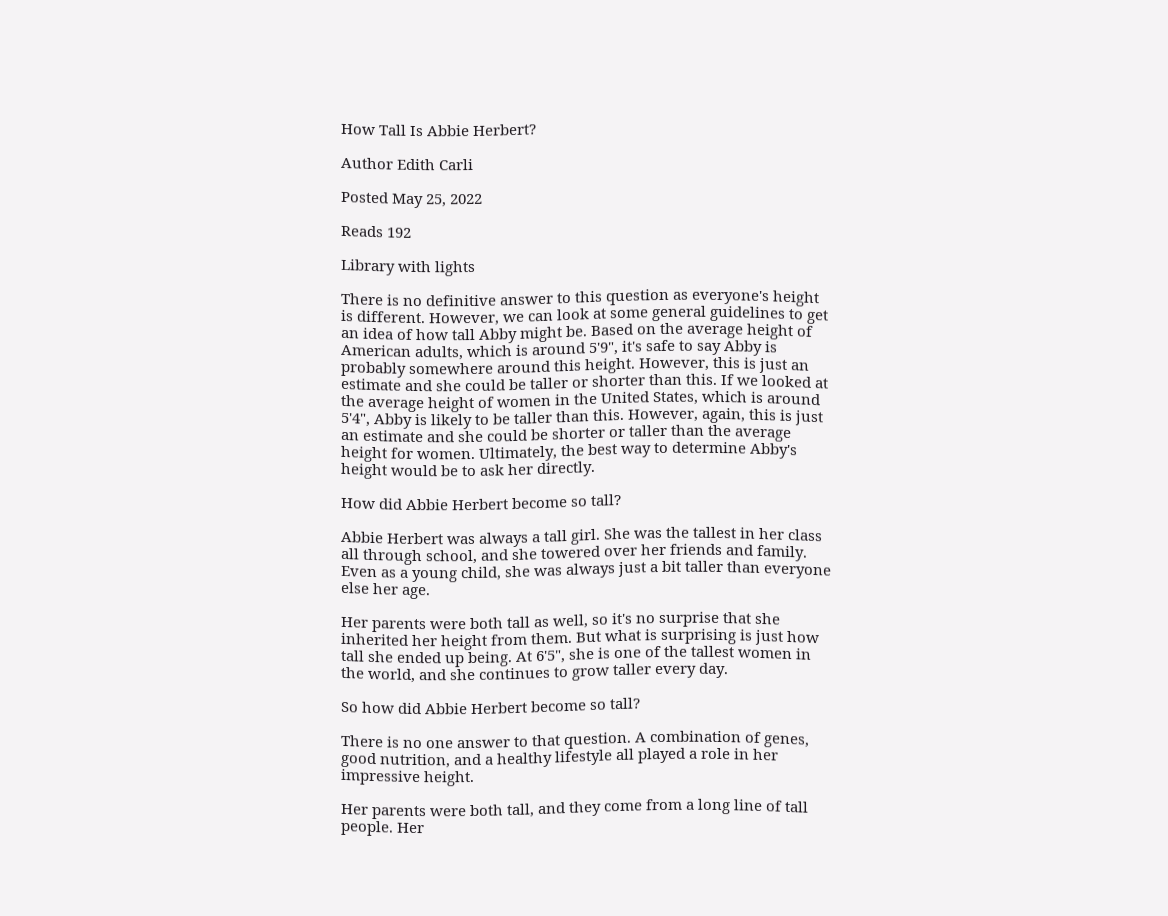How Tall Is Abbie Herbert?

Author Edith Carli

Posted May 25, 2022

Reads 192

Library with lights

There is no definitive answer to this question as everyone's height is different. However, we can look at some general guidelines to get an idea of how tall Abby might be. Based on the average height of American adults, which is around 5'9", it's safe to say Abby is probably somewhere around this height. However, this is just an estimate and she could be taller or shorter than this. If we looked at the average height of women in the United States, which is around 5'4", Abby is likely to be taller than this. However, again, this is just an estimate and she could be shorter or taller than the average height for women. Ultimately, the best way to determine Abby's height would be to ask her directly.

How did Abbie Herbert become so tall?

Abbie Herbert was always a tall girl. She was the tallest in her class all through school, and she towered over her friends and family. Even as a young child, she was always just a bit taller than everyone else her age.

Her parents were both tall as well, so it's no surprise that she inherited her height from them. But what is surprising is just how tall she ended up being. At 6'5", she is one of the tallest women in the world, and she continues to grow taller every day.

So how did Abbie Herbert become so tall?

There is no one answer to that question. A combination of genes, good nutrition, and a healthy lifestyle all played a role in her impressive height.

Her parents were both tall, and they come from a long line of tall people. Her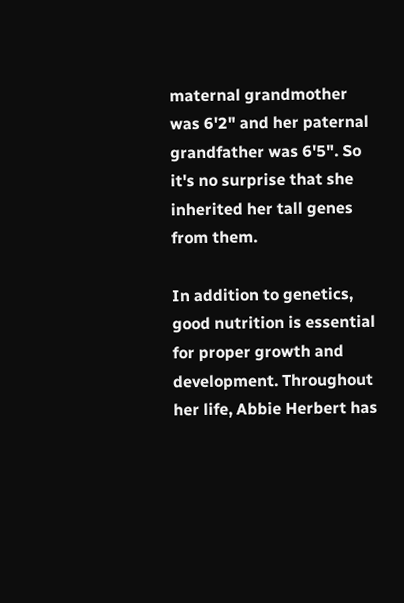maternal grandmother was 6'2" and her paternal grandfather was 6'5". So it's no surprise that she inherited her tall genes from them.

In addition to genetics, good nutrition is essential for proper growth and development. Throughout her life, Abbie Herbert has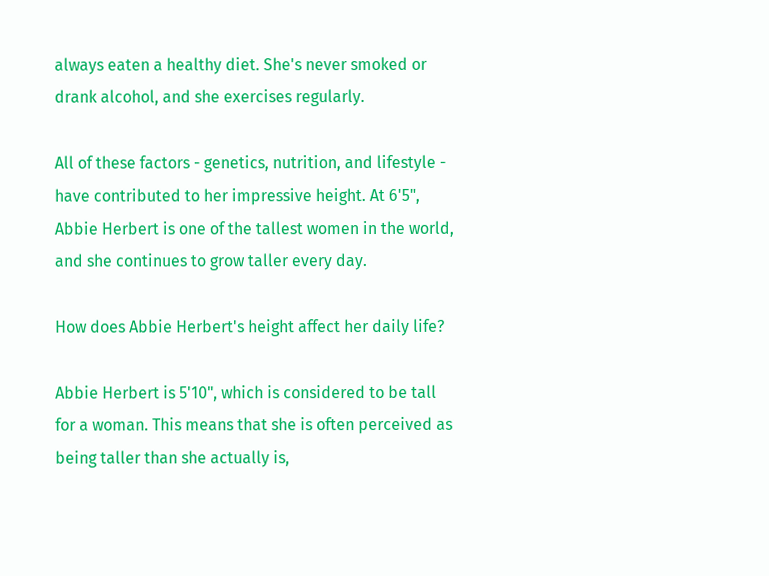always eaten a healthy diet. She's never smoked or drank alcohol, and she exercises regularly.

All of these factors - genetics, nutrition, and lifestyle - have contributed to her impressive height. At 6'5", Abbie Herbert is one of the tallest women in the world, and she continues to grow taller every day.

How does Abbie Herbert's height affect her daily life?

Abbie Herbert is 5'10", which is considered to be tall for a woman. This means that she is often perceived as being taller than she actually is,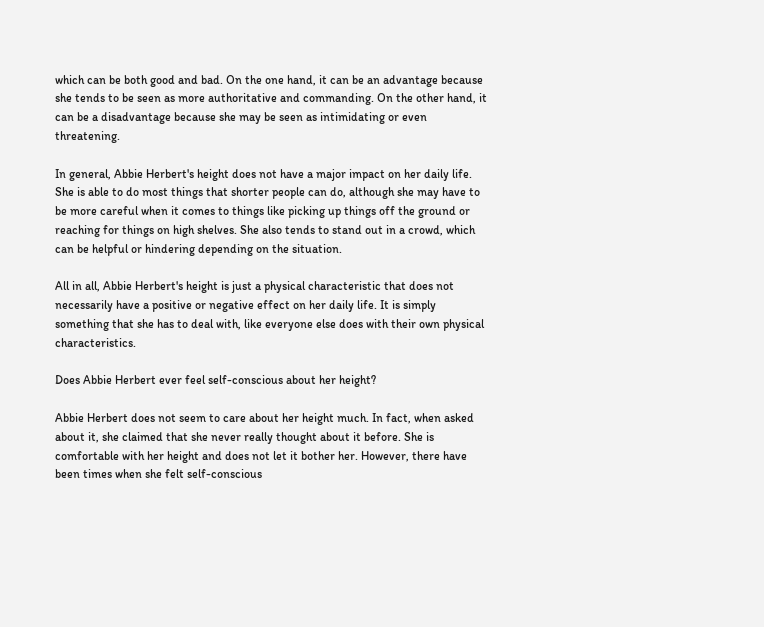which can be both good and bad. On the one hand, it can be an advantage because she tends to be seen as more authoritative and commanding. On the other hand, it can be a disadvantage because she may be seen as intimidating or even threatening.

In general, Abbie Herbert's height does not have a major impact on her daily life. She is able to do most things that shorter people can do, although she may have to be more careful when it comes to things like picking up things off the ground or reaching for things on high shelves. She also tends to stand out in a crowd, which can be helpful or hindering depending on the situation.

All in all, Abbie Herbert's height is just a physical characteristic that does not necessarily have a positive or negative effect on her daily life. It is simply something that she has to deal with, like everyone else does with their own physical characteristics.

Does Abbie Herbert ever feel self-conscious about her height?

Abbie Herbert does not seem to care about her height much. In fact, when asked about it, she claimed that she never really thought about it before. She is comfortable with her height and does not let it bother her. However, there have been times when she felt self-conscious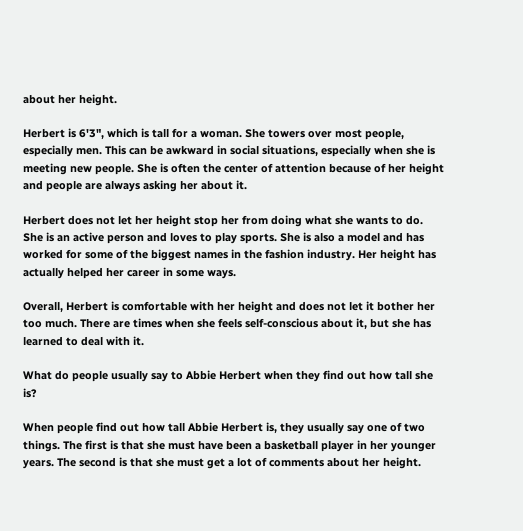about her height.

Herbert is 6'3", which is tall for a woman. She towers over most people, especially men. This can be awkward in social situations, especially when she is meeting new people. She is often the center of attention because of her height and people are always asking her about it.

Herbert does not let her height stop her from doing what she wants to do. She is an active person and loves to play sports. She is also a model and has worked for some of the biggest names in the fashion industry. Her height has actually helped her career in some ways.

Overall, Herbert is comfortable with her height and does not let it bother her too much. There are times when she feels self-conscious about it, but she has learned to deal with it.

What do people usually say to Abbie Herbert when they find out how tall she is?

When people find out how tall Abbie Herbert is, they usually say one of two things. The first is that she must have been a basketball player in her younger years. The second is that she must get a lot of comments about her height.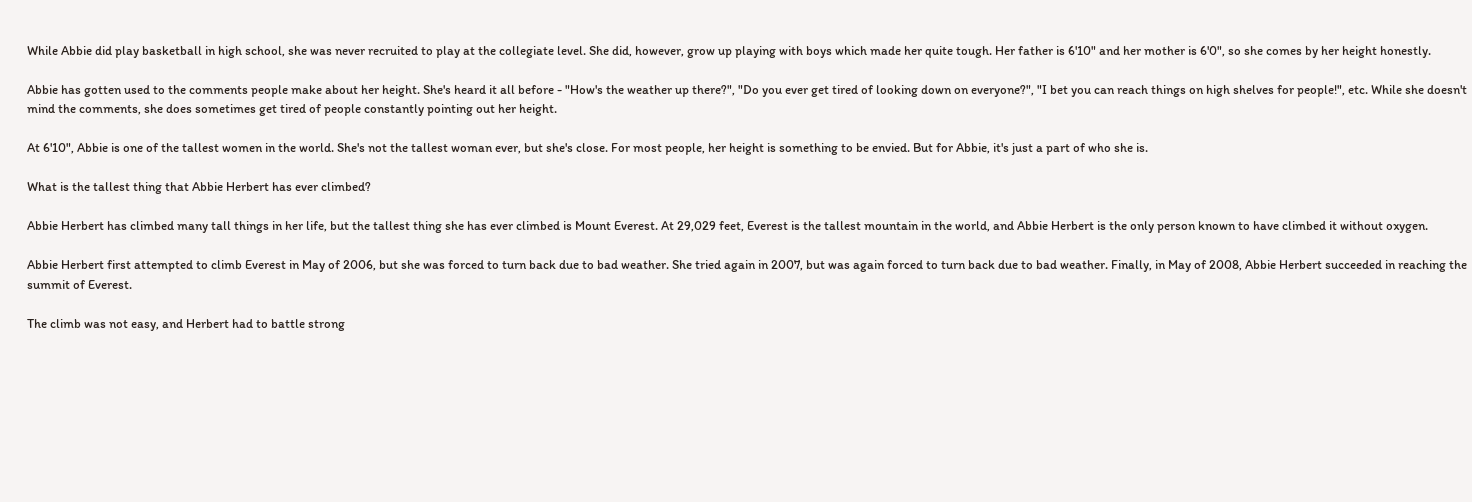While Abbie did play basketball in high school, she was never recruited to play at the collegiate level. She did, however, grow up playing with boys which made her quite tough. Her father is 6'10" and her mother is 6'0", so she comes by her height honestly.

Abbie has gotten used to the comments people make about her height. She's heard it all before - "How's the weather up there?", "Do you ever get tired of looking down on everyone?", "I bet you can reach things on high shelves for people!", etc. While she doesn't mind the comments, she does sometimes get tired of people constantly pointing out her height.

At 6'10", Abbie is one of the tallest women in the world. She's not the tallest woman ever, but she's close. For most people, her height is something to be envied. But for Abbie, it's just a part of who she is.

What is the tallest thing that Abbie Herbert has ever climbed?

Abbie Herbert has climbed many tall things in her life, but the tallest thing she has ever climbed is Mount Everest. At 29,029 feet, Everest is the tallest mountain in the world, and Abbie Herbert is the only person known to have climbed it without oxygen.

Abbie Herbert first attempted to climb Everest in May of 2006, but she was forced to turn back due to bad weather. She tried again in 2007, but was again forced to turn back due to bad weather. Finally, in May of 2008, Abbie Herbert succeeded in reaching the summit of Everest.

The climb was not easy, and Herbert had to battle strong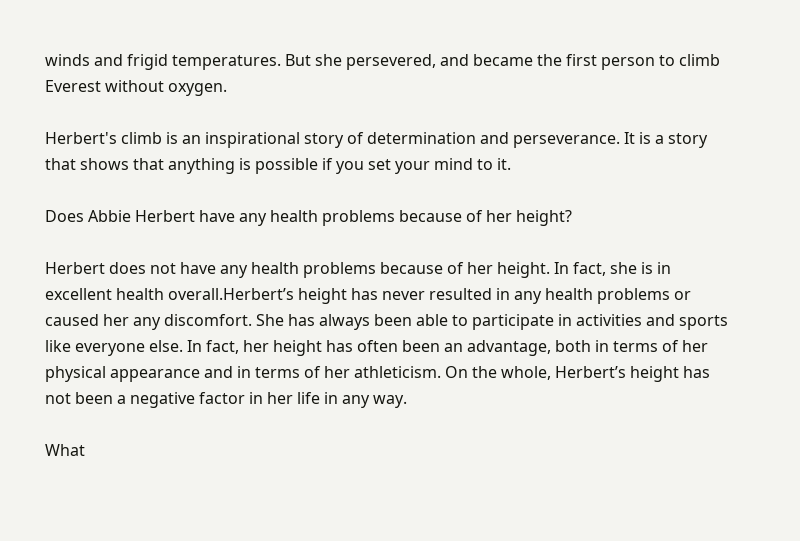winds and frigid temperatures. But she persevered, and became the first person to climb Everest without oxygen.

Herbert's climb is an inspirational story of determination and perseverance. It is a story that shows that anything is possible if you set your mind to it.

Does Abbie Herbert have any health problems because of her height?

Herbert does not have any health problems because of her height. In fact, she is in excellent health overall.Herbert’s height has never resulted in any health problems or caused her any discomfort. She has always been able to participate in activities and sports like everyone else. In fact, her height has often been an advantage, both in terms of her physical appearance and in terms of her athleticism. On the whole, Herbert’s height has not been a negative factor in her life in any way.

What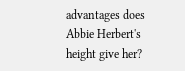advantages does Abbie Herbert's height give her?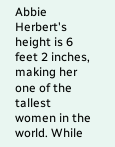Abbie Herbert's height is 6 feet 2 inches, making her one of the tallest women in the world. While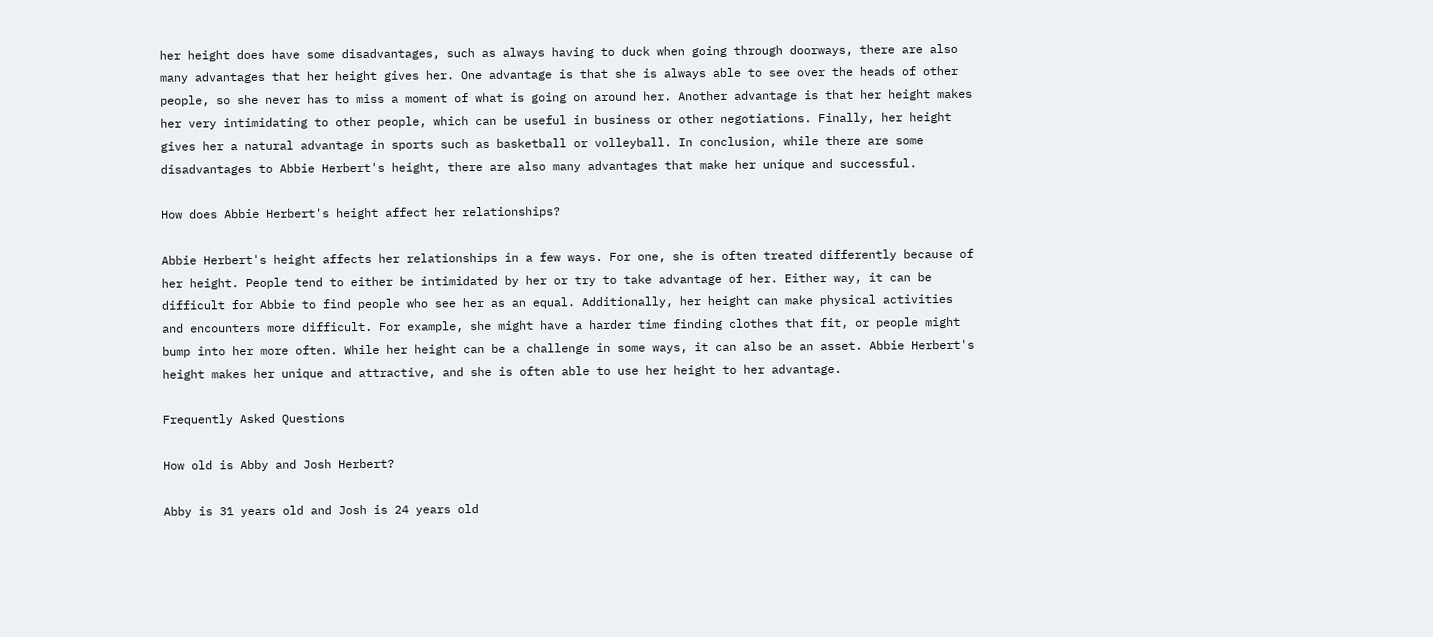her height does have some disadvantages, such as always having to duck when going through doorways, there are also many advantages that her height gives her. One advantage is that she is always able to see over the heads of other people, so she never has to miss a moment of what is going on around her. Another advantage is that her height makes her very intimidating to other people, which can be useful in business or other negotiations. Finally, her height gives her a natural advantage in sports such as basketball or volleyball. In conclusion, while there are some disadvantages to Abbie Herbert's height, there are also many advantages that make her unique and successful.

How does Abbie Herbert's height affect her relationships?

Abbie Herbert's height affects her relationships in a few ways. For one, she is often treated differently because of her height. People tend to either be intimidated by her or try to take advantage of her. Either way, it can be difficult for Abbie to find people who see her as an equal. Additionally, her height can make physical activities and encounters more difficult. For example, she might have a harder time finding clothes that fit, or people might bump into her more often. While her height can be a challenge in some ways, it can also be an asset. Abbie Herbert's height makes her unique and attractive, and she is often able to use her height to her advantage.

Frequently Asked Questions

How old is Abby and Josh Herbert?

Abby is 31 years old and Josh is 24 years old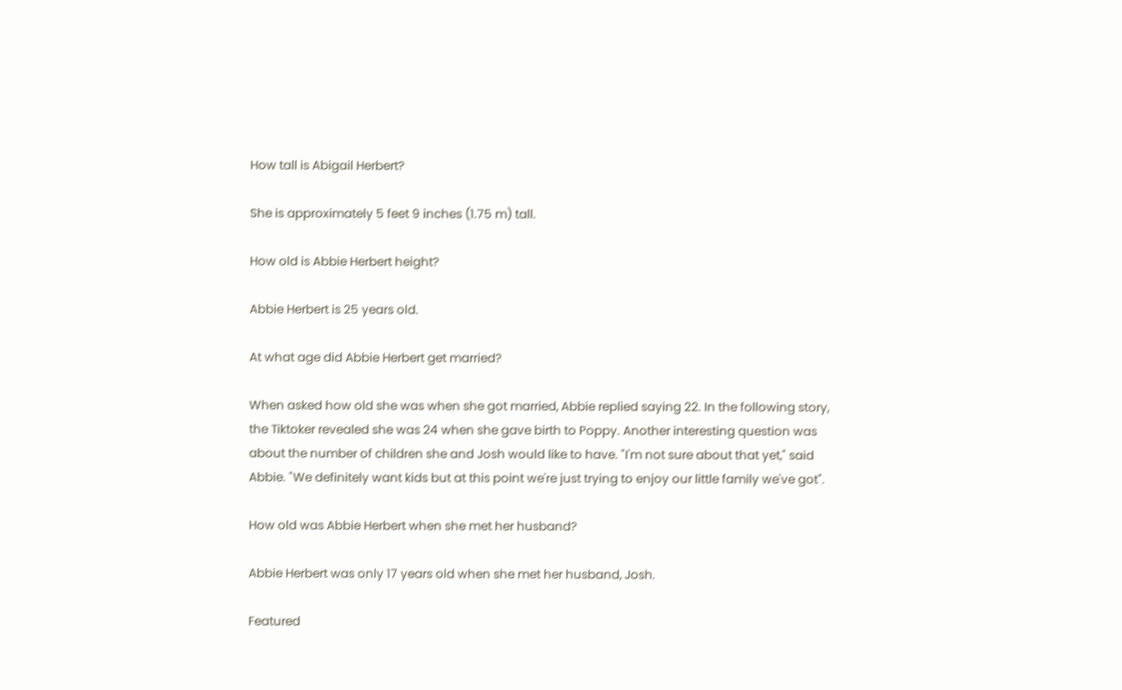How tall is Abigail Herbert?

She is approximately 5 feet 9 inches (1.75 m) tall.

How old is Abbie Herbert height?

Abbie Herbert is 25 years old.

At what age did Abbie Herbert get married?

When asked how old she was when she got married, Abbie replied saying 22. In the following story, the Tiktoker revealed she was 24 when she gave birth to Poppy. Another interesting question was about the number of children she and Josh would like to have. "I'm not sure about that yet," said Abbie. "We definitely want kids but at this point we're just trying to enjoy our little family we've got".

How old was Abbie Herbert when she met her husband?

Abbie Herbert was only 17 years old when she met her husband, Josh.

Featured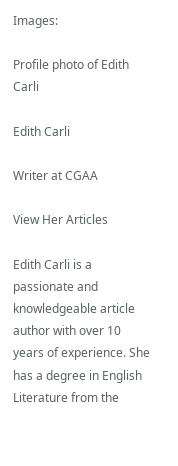Images:

Profile photo of Edith Carli

Edith Carli

Writer at CGAA

View Her Articles

Edith Carli is a passionate and knowledgeable article author with over 10 years of experience. She has a degree in English Literature from the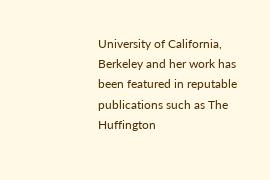University of California, Berkeley and her work has been featured in reputable publications such as The Huffington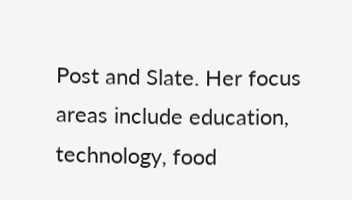Post and Slate. Her focus areas include education, technology, food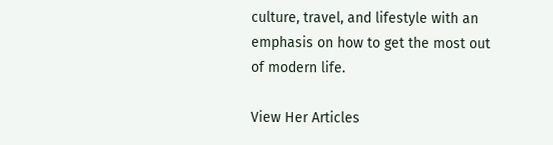culture, travel, and lifestyle with an emphasis on how to get the most out of modern life.

View Her Articles